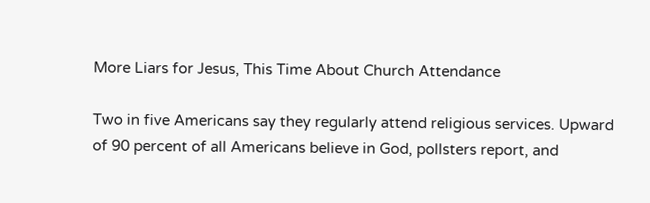More Liars for Jesus, This Time About Church Attendance

Two in five Americans say they regularly attend religious services. Upward of 90 percent of all Americans believe in God, pollsters report, and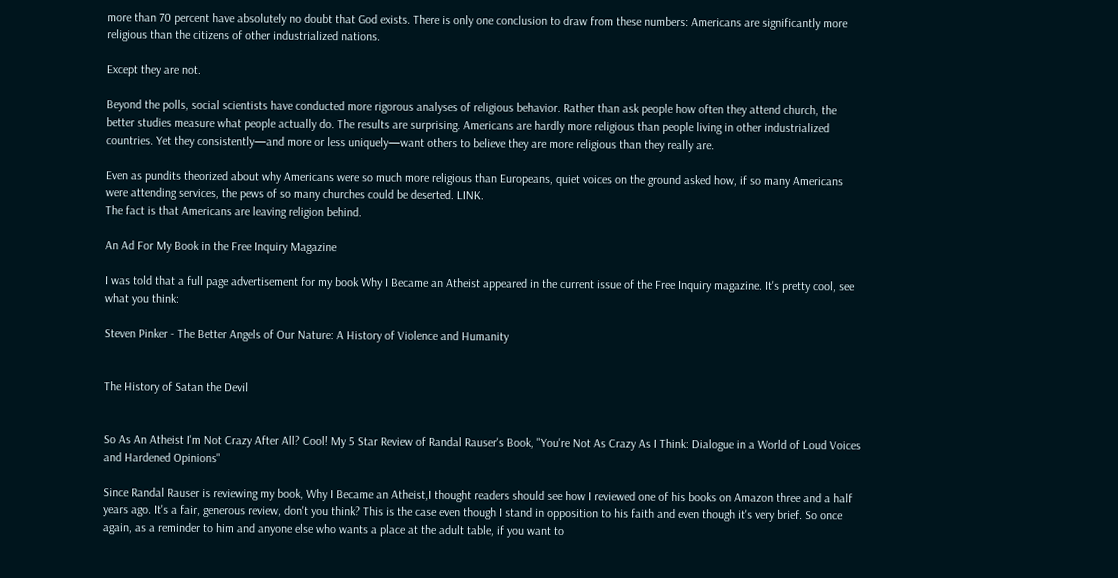more than 70 percent have absolutely no doubt that God exists. There is only one conclusion to draw from these numbers: Americans are significantly more religious than the citizens of other industrialized nations.

Except they are not.

Beyond the polls, social scientists have conducted more rigorous analyses of religious behavior. Rather than ask people how often they attend church, the better studies measure what people actually do. The results are surprising. Americans are hardly more religious than people living in other industrialized countries. Yet they consistently—and more or less uniquely—want others to believe they are more religious than they really are.

Even as pundits theorized about why Americans were so much more religious than Europeans, quiet voices on the ground asked how, if so many Americans were attending services, the pews of so many churches could be deserted. LINK.
The fact is that Americans are leaving religion behind.

An Ad For My Book in the Free Inquiry Magazine

I was told that a full page advertisement for my book Why I Became an Atheist appeared in the current issue of the Free Inquiry magazine. It's pretty cool, see what you think:

Steven Pinker - The Better Angels of Our Nature: A History of Violence and Humanity


The History of Satan the Devil


So As An Atheist I'm Not Crazy After All? Cool! My 5 Star Review of Randal Rauser's Book, "You're Not As Crazy As I Think: Dialogue in a World of Loud Voices and Hardened Opinions"

Since Randal Rauser is reviewing my book, Why I Became an Atheist,I thought readers should see how I reviewed one of his books on Amazon three and a half years ago. It's a fair, generous review, don't you think? This is the case even though I stand in opposition to his faith and even though it's very brief. So once again, as a reminder to him and anyone else who wants a place at the adult table, if you want to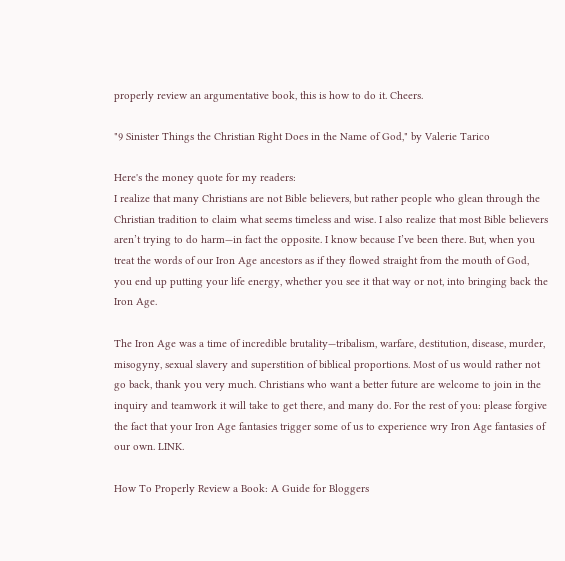properly review an argumentative book, this is how to do it. Cheers.

"9 Sinister Things the Christian Right Does in the Name of God," by Valerie Tarico

Here's the money quote for my readers:
I realize that many Christians are not Bible believers, but rather people who glean through the Christian tradition to claim what seems timeless and wise. I also realize that most Bible believers aren’t trying to do harm—in fact the opposite. I know because I’ve been there. But, when you treat the words of our Iron Age ancestors as if they flowed straight from the mouth of God, you end up putting your life energy, whether you see it that way or not, into bringing back the Iron Age.

The Iron Age was a time of incredible brutality—tribalism, warfare, destitution, disease, murder, misogyny, sexual slavery and superstition of biblical proportions. Most of us would rather not go back, thank you very much. Christians who want a better future are welcome to join in the inquiry and teamwork it will take to get there, and many do. For the rest of you: please forgive the fact that your Iron Age fantasies trigger some of us to experience wry Iron Age fantasies of our own. LINK.

How To Properly Review a Book: A Guide for Bloggers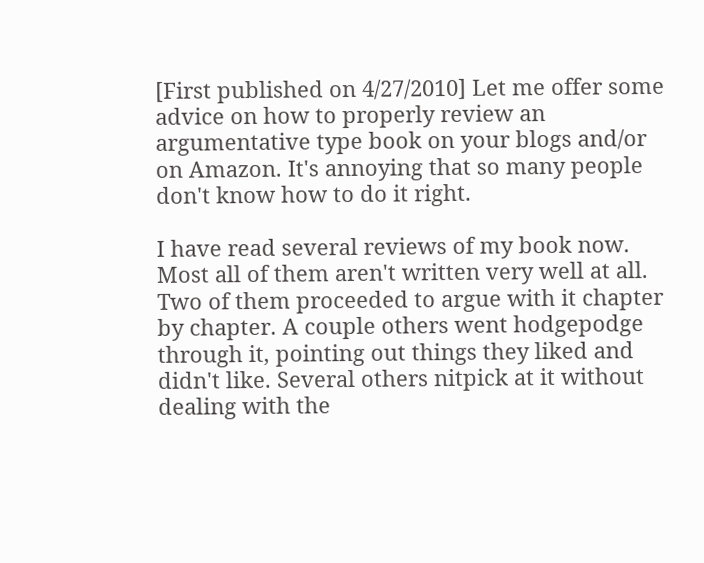[First published on 4/27/2010] Let me offer some advice on how to properly review an argumentative type book on your blogs and/or on Amazon. It's annoying that so many people don't know how to do it right.

I have read several reviews of my book now. Most all of them aren't written very well at all. Two of them proceeded to argue with it chapter by chapter. A couple others went hodgepodge through it, pointing out things they liked and didn't like. Several others nitpick at it without dealing with the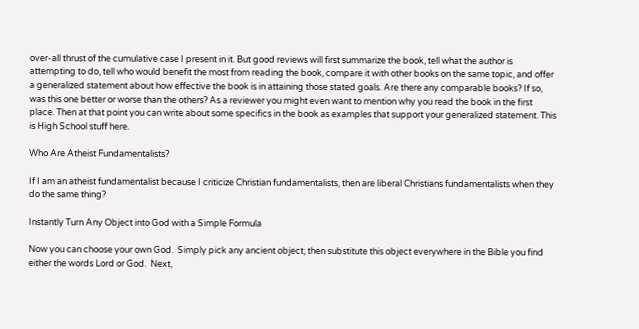over-all thrust of the cumulative case I present in it. But good reviews will first summarize the book, tell what the author is attempting to do, tell who would benefit the most from reading the book, compare it with other books on the same topic, and offer a generalized statement about how effective the book is in attaining those stated goals. Are there any comparable books? If so, was this one better or worse than the others? As a reviewer you might even want to mention why you read the book in the first place. Then at that point you can write about some specifics in the book as examples that support your generalized statement. This is High School stuff here.

Who Are Atheist Fundamentalists?

If I am an atheist fundamentalist because I criticize Christian fundamentalists, then are liberal Christians fundamentalists when they do the same thing?

Instantly Turn Any Object into God with a Simple Formula

Now you can choose your own God.  Simply pick any ancient object; then substitute this object everywhere in the Bible you find either the words Lord or God.  Next,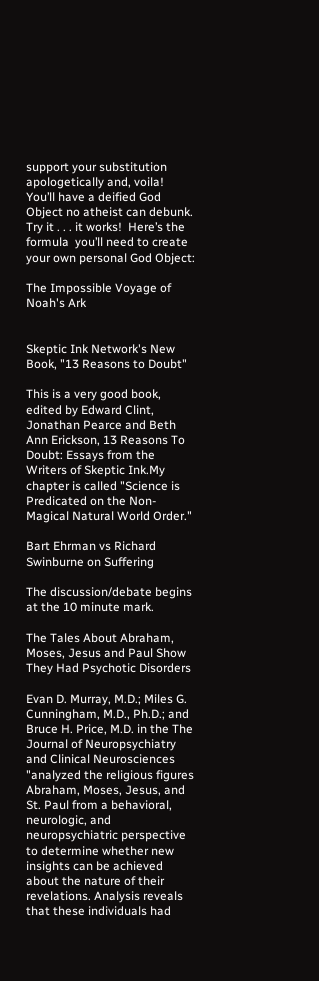support your substitution apologetically and, voila!   You’ll have a deified God Object no atheist can debunk.  Try it . . . it works!  Here’s the formula  you’ll need to create your own personal God Object:

The Impossible Voyage of Noah's Ark


Skeptic Ink Network's New Book, "13 Reasons to Doubt"

This is a very good book, edited by Edward Clint, Jonathan Pearce and Beth Ann Erickson, 13 Reasons To Doubt: Essays from the Writers of Skeptic Ink.My chapter is called "Science is Predicated on the Non-Magical Natural World Order."

Bart Ehrman vs Richard Swinburne on Suffering

The discussion/debate begins at the 10 minute mark.

The Tales About Abraham, Moses, Jesus and Paul Show They Had Psychotic Disorders

Evan D. Murray, M.D.; Miles G. Cunningham, M.D., Ph.D.; and Bruce H. Price, M.D. in the The Journal of Neuropsychiatry and Clinical Neurosciences "analyzed the religious figures Abraham, Moses, Jesus, and St. Paul from a behavioral, neurologic, and neuropsychiatric perspective to determine whether new insights can be achieved about the nature of their revelations. Analysis reveals that these individuals had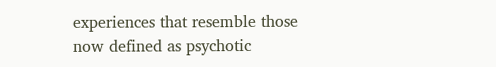experiences that resemble those now defined as psychotic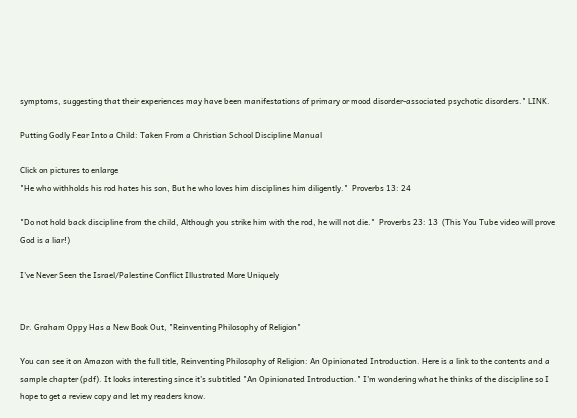symptoms, suggesting that their experiences may have been manifestations of primary or mood disorder-associated psychotic disorders." LINK.

Putting Godly Fear Into a Child: Taken From a Christian School Discipline Manual

Click on pictures to enlarge
"He who withholds his rod hates his son, But he who loves him disciplines him diligently."  Proverbs 13: 24

"Do not hold back discipline from the child, Although you strike him with the rod, he will not die."  Proverbs 23: 13  (This You Tube video will prove God is a liar!)

I've Never Seen the Israel/Palestine Conflict Illustrated More Uniquely


Dr. Graham Oppy Has a New Book Out, "Reinventing Philosophy of Religion"

You can see it on Amazon with the full title, Reinventing Philosophy of Religion: An Opinionated Introduction. Here is a link to the contents and a sample chapter (pdf). It looks interesting since it's subtitled "An Opinionated Introduction." I'm wondering what he thinks of the discipline so I hope to get a review copy and let my readers know.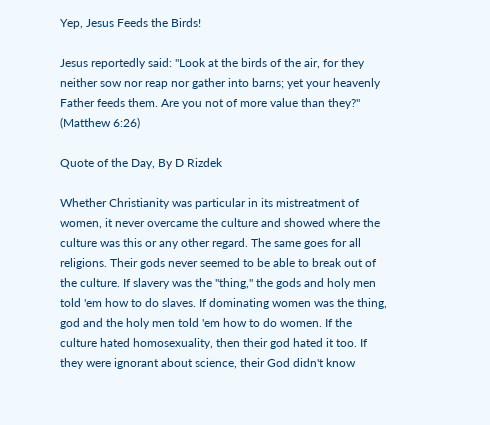Yep, Jesus Feeds the Birds!

Jesus reportedly said: "Look at the birds of the air, for they neither sow nor reap nor gather into barns; yet your heavenly Father feeds them. Are you not of more value than they?" (Matthew 6:26)

Quote of the Day, By D Rizdek

Whether Christianity was particular in its mistreatment of women, it never overcame the culture and showed where the culture was this or any other regard. The same goes for all religions. Their gods never seemed to be able to break out of the culture. If slavery was the "thing," the gods and holy men told 'em how to do slaves. If dominating women was the thing, god and the holy men told 'em how to do women. If the culture hated homosexuality, then their god hated it too. If they were ignorant about science, their God didn't know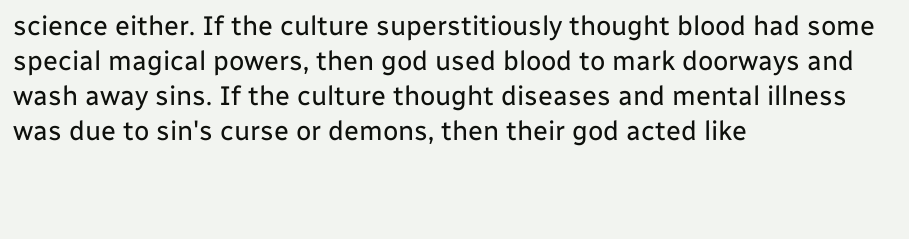science either. If the culture superstitiously thought blood had some special magical powers, then god used blood to mark doorways and wash away sins. If the culture thought diseases and mental illness was due to sin's curse or demons, then their god acted like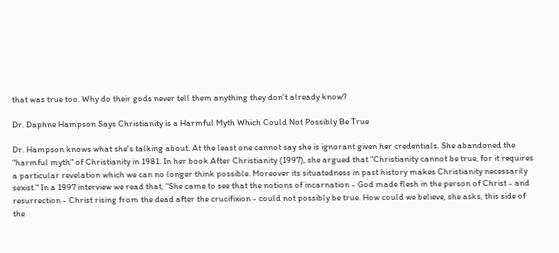that was true too. Why do their gods never tell them anything they don't already know?

Dr. Daphne Hampson Says Christianity is a Harmful Myth Which Could Not Possibly Be True

Dr. Hampson knows what she's talking about. At the least one cannot say she is ignorant given her credentials. She abandoned the "harmful myth" of Christianity in 1981. In her book After Christianity (1997), she argued that "Christianity cannot be true, for it requires a particular revelation which we can no longer think possible. Moreover its situatedness in past history makes Christianity necessarily sexist." In a 1997 interview we read that, "She came to see that the notions of incarnation - God made flesh in the person of Christ - and resurrection - Christ rising from the dead after the crucifixion - could not possibly be true. How could we believe, she asks, this side of the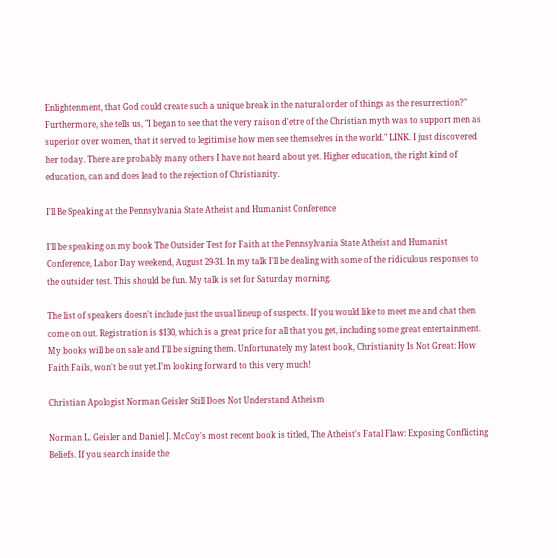Enlightenment, that God could create such a unique break in the natural order of things as the resurrection?" Furthermore, she tells us, "I began to see that the very raison d'etre of the Christian myth was to support men as superior over women, that it served to legitimise how men see themselves in the world." LINK. I just discovered her today. There are probably many others I have not heard about yet. Higher education, the right kind of education, can and does lead to the rejection of Christianity.

I'll Be Speaking at the Pennsylvania State Atheist and Humanist Conference

I’ll be speaking on my book The Outsider Test for Faith at the Pennsylvania State Atheist and Humanist Conference, Labor Day weekend, August 29-31. In my talk I'll be dealing with some of the ridiculous responses to the outsider test. This should be fun. My talk is set for Saturday morning.

The list of speakers doesn't include just the usual lineup of suspects. If you would like to meet me and chat then come on out. Registration is $130, which is a great price for all that you get, including some great entertainment. My books will be on sale and I'll be signing them. Unfortunately my latest book, Christianity Is Not Great: How Faith Fails, won't be out yet.I’m looking forward to this very much!

Christian Apologist Norman Geisler Still Does Not Understand Atheism

Norman L. Geisler and Daniel J. McCoy's most recent book is titled, The Atheist's Fatal Flaw: Exposing Conflicting Beliefs. If you search inside the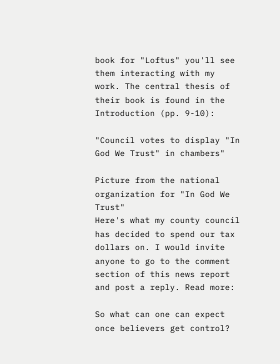book for "Loftus" you'll see them interacting with my work. The central thesis of their book is found in the Introduction (pp. 9-10):

"Council votes to display "In God We Trust" in chambers"

Picture from the national organization for "In God We Trust"
Here's what my county council has decided to spend our tax dollars on. I would invite anyone to go to the comment section of this news report and post a reply. Read more:

So what can one can expect once believers get control?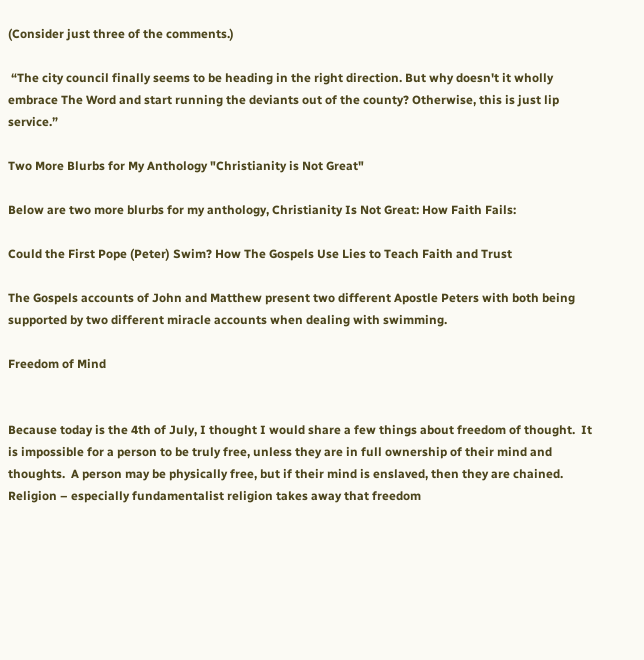(Consider just three of the comments.)

 “The city council finally seems to be heading in the right direction. But why doesn't it wholly embrace The Word and start running the deviants out of the county? Otherwise, this is just lip service.”

Two More Blurbs for My Anthology "Christianity is Not Great"

Below are two more blurbs for my anthology, Christianity Is Not Great: How Faith Fails:

Could the First Pope (Peter) Swim? How The Gospels Use Lies to Teach Faith and Trust

The Gospels accounts of John and Matthew present two different Apostle Peters with both being supported by two different miracle accounts when dealing with swimming.

Freedom of Mind


Because today is the 4th of July, I thought I would share a few things about freedom of thought.  It is impossible for a person to be truly free, unless they are in full ownership of their mind and thoughts.  A person may be physically free, but if their mind is enslaved, then they are chained.  Religion – especially fundamentalist religion takes away that freedom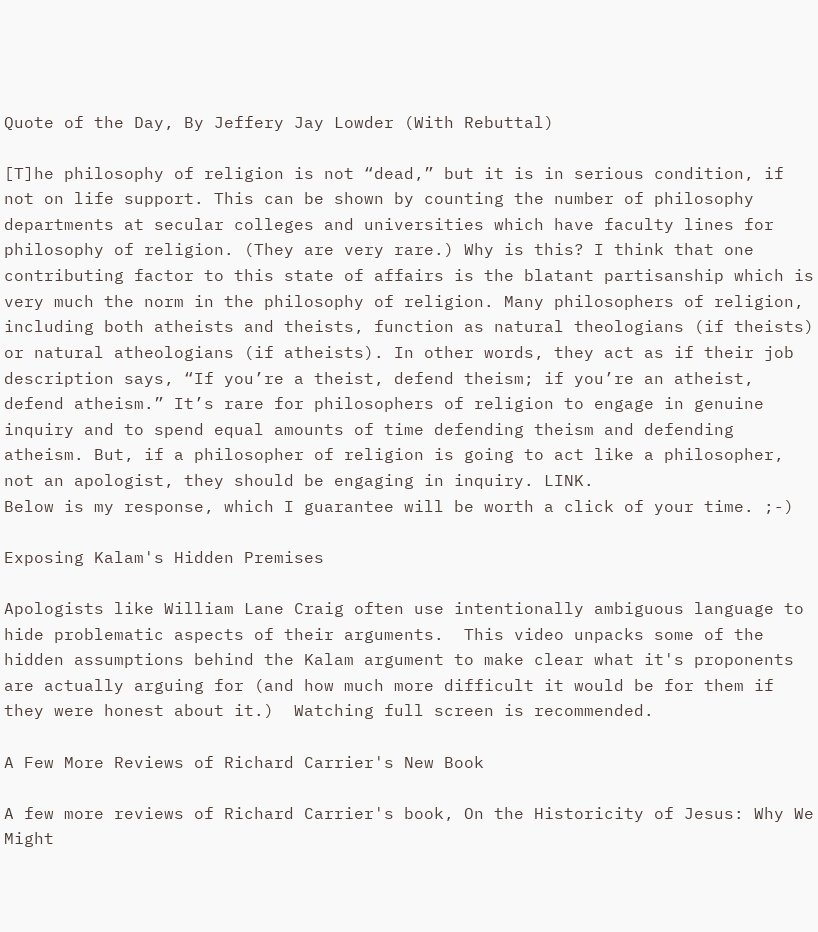Quote of the Day, By Jeffery Jay Lowder (With Rebuttal)

[T]he philosophy of religion is not “dead,” but it is in serious condition, if not on life support. This can be shown by counting the number of philosophy departments at secular colleges and universities which have faculty lines for philosophy of religion. (They are very rare.) Why is this? I think that one contributing factor to this state of affairs is the blatant partisanship which is very much the norm in the philosophy of religion. Many philosophers of religion, including both atheists and theists, function as natural theologians (if theists) or natural atheologians (if atheists). In other words, they act as if their job description says, “If you’re a theist, defend theism; if you’re an atheist, defend atheism.” It’s rare for philosophers of religion to engage in genuine inquiry and to spend equal amounts of time defending theism and defending atheism. But, if a philosopher of religion is going to act like a philosopher, not an apologist, they should be engaging in inquiry. LINK.
Below is my response, which I guarantee will be worth a click of your time. ;-)

Exposing Kalam's Hidden Premises

Apologists like William Lane Craig often use intentionally ambiguous language to hide problematic aspects of their arguments.  This video unpacks some of the hidden assumptions behind the Kalam argument to make clear what it's proponents are actually arguing for (and how much more difficult it would be for them if they were honest about it.)  Watching full screen is recommended.

A Few More Reviews of Richard Carrier's New Book

A few more reviews of Richard Carrier's book, On the Historicity of Jesus: Why We Might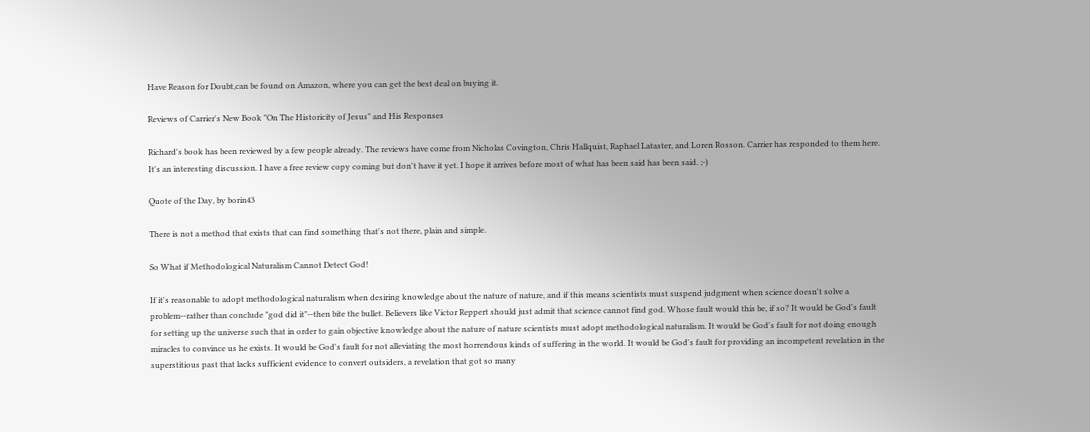Have Reason for Doubt,can be found on Amazon, where you can get the best deal on buying it.

Reviews of Carrier's New Book "On The Historicity of Jesus" and His Responses

Richard's book has been reviewed by a few people already. The reviews have come from Nicholas Covington, Chris Hallquist, Raphael Lataster, and Loren Rosson. Carrier has responded to them here. It's an interesting discussion. I have a free review copy coming but don't have it yet. I hope it arrives before most of what has been said has been said. ;-)

Quote of the Day, by borin43

There is not a method that exists that can find something that's not there, plain and simple.

So What if Methodological Naturalism Cannot Detect God!

If it's reasonable to adopt methodological naturalism when desiring knowledge about the nature of nature, and if this means scientists must suspend judgment when science doesn't solve a problem--rather than conclude "god did it"--then bite the bullet. Believers like Victor Reppert should just admit that science cannot find god. Whose fault would this be, if so? It would be God's fault for setting up the universe such that in order to gain objective knowledge about the nature of nature scientists must adopt methodological naturalism. It would be God's fault for not doing enough miracles to convince us he exists. It would be God's fault for not alleviating the most horrendous kinds of suffering in the world. It would be God's fault for providing an incompetent revelation in the superstitious past that lacks sufficient evidence to convert outsiders, a revelation that got so many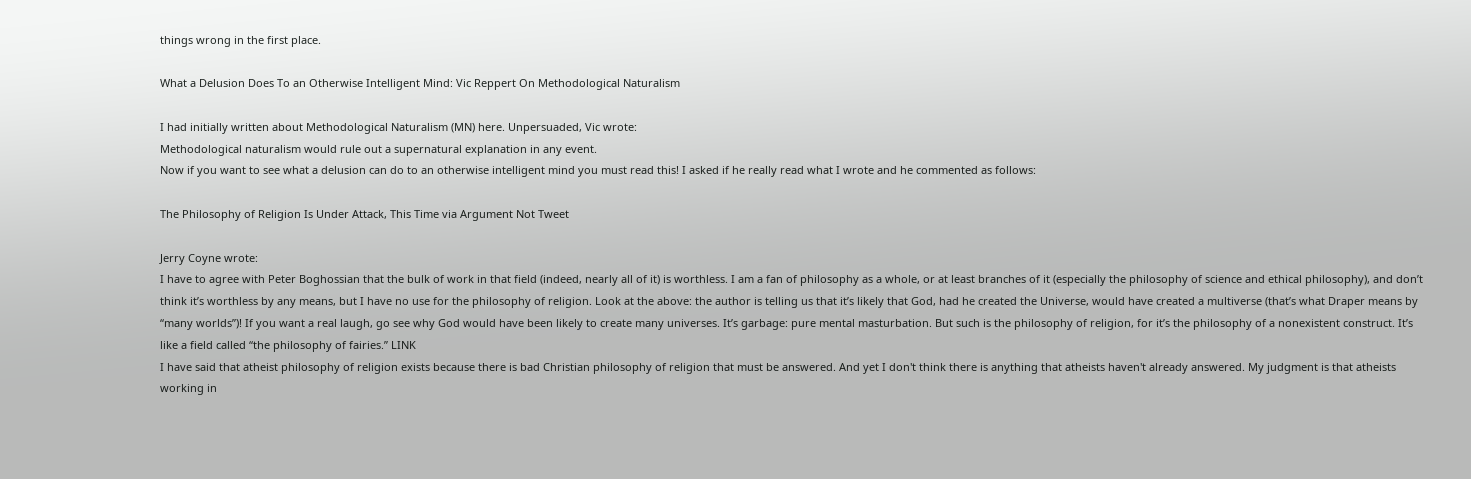things wrong in the first place.

What a Delusion Does To an Otherwise Intelligent Mind: Vic Reppert On Methodological Naturalism

I had initially written about Methodological Naturalism (MN) here. Unpersuaded, Vic wrote:
Methodological naturalism would rule out a supernatural explanation in any event.
Now if you want to see what a delusion can do to an otherwise intelligent mind you must read this! I asked if he really read what I wrote and he commented as follows:

The Philosophy of Religion Is Under Attack, This Time via Argument Not Tweet

Jerry Coyne wrote:
I have to agree with Peter Boghossian that the bulk of work in that field (indeed, nearly all of it) is worthless. I am a fan of philosophy as a whole, or at least branches of it (especially the philosophy of science and ethical philosophy), and don’t think it’s worthless by any means, but I have no use for the philosophy of religion. Look at the above: the author is telling us that it’s likely that God, had he created the Universe, would have created a multiverse (that’s what Draper means by “many worlds”)! If you want a real laugh, go see why God would have been likely to create many universes. It’s garbage: pure mental masturbation. But such is the philosophy of religion, for it’s the philosophy of a nonexistent construct. It’s like a field called “the philosophy of fairies.” LINK
I have said that atheist philosophy of religion exists because there is bad Christian philosophy of religion that must be answered. And yet I don't think there is anything that atheists haven't already answered. My judgment is that atheists working in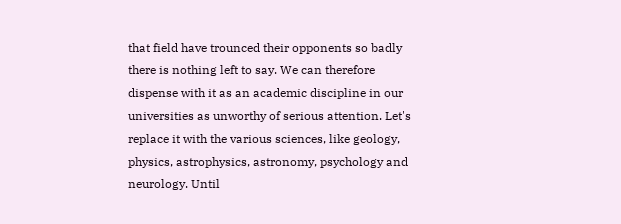that field have trounced their opponents so badly there is nothing left to say. We can therefore dispense with it as an academic discipline in our universities as unworthy of serious attention. Let's replace it with the various sciences, like geology, physics, astrophysics, astronomy, psychology and neurology. Until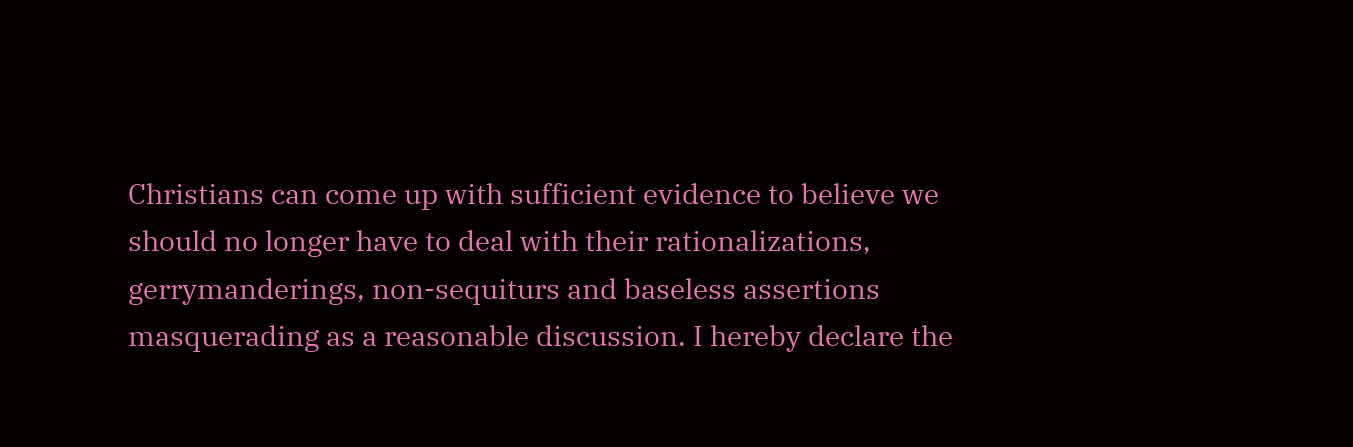Christians can come up with sufficient evidence to believe we should no longer have to deal with their rationalizations, gerrymanderings, non-sequiturs and baseless assertions masquerading as a reasonable discussion. I hereby declare the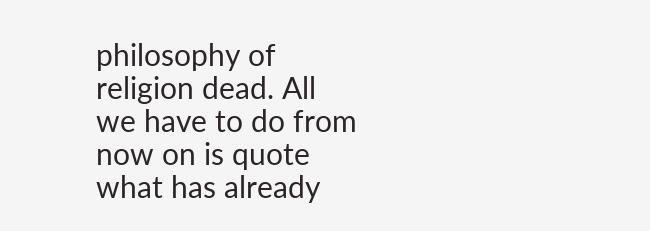philosophy of religion dead. All we have to do from now on is quote what has already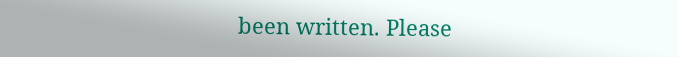been written. Please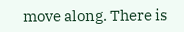move along. There is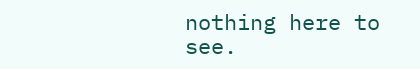nothing here to see.